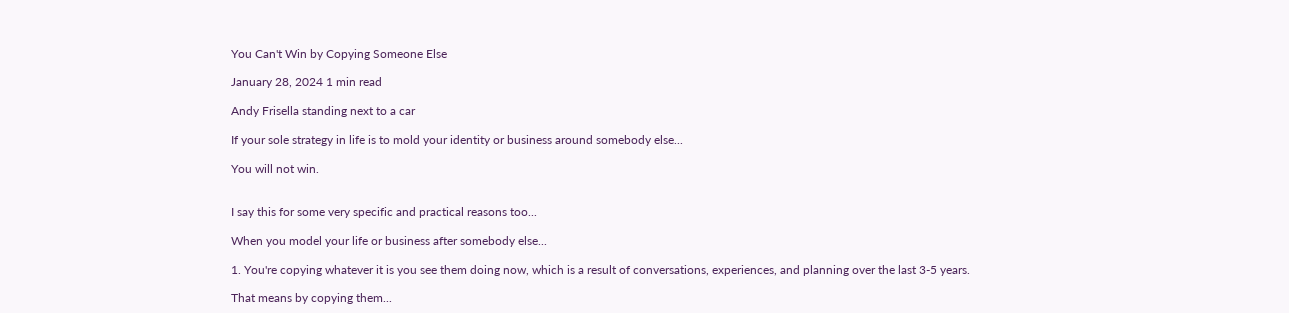You Can't Win by Copying Someone Else

January 28, 2024 1 min read

Andy Frisella standing next to a car

If your sole strategy in life is to mold your identity or business around somebody else...

You will not win.


I say this for some very specific and practical reasons too...

When you model your life or business after somebody else...

1. You're copying whatever it is you see them doing now, which is a result of conversations, experiences, and planning over the last 3-5 years.

That means by copying them...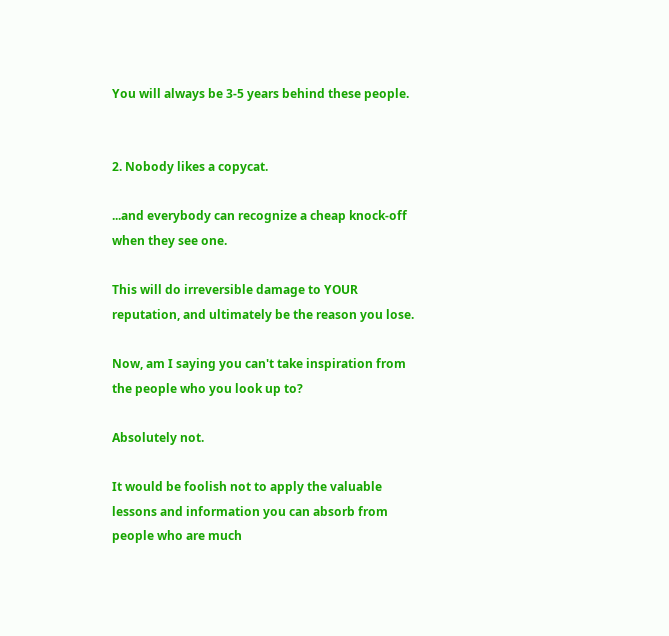You will always be 3-5 years behind these people.


2. Nobody likes a copycat.

...and everybody can recognize a cheap knock-off when they see one.

This will do irreversible damage to YOUR reputation, and ultimately be the reason you lose.

Now, am I saying you can't take inspiration from the people who you look up to?

Absolutely not.

It would be foolish not to apply the valuable lessons and information you can absorb from people who are much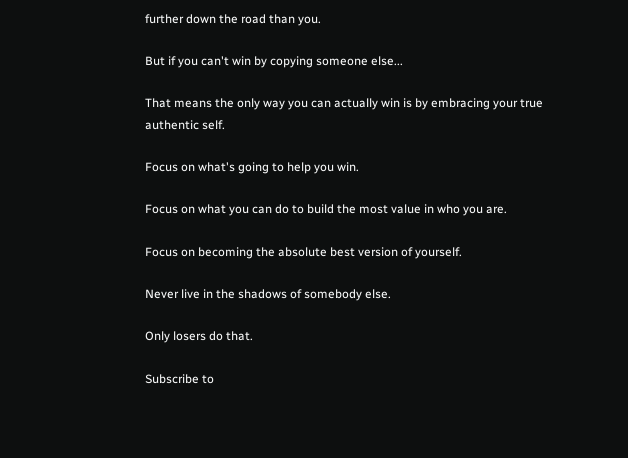further down the road than you.

But if you can't win by copying someone else...

That means the only way you can actually win is by embracing your true authentic self.

Focus on what's going to help you win.

Focus on what you can do to build the most value in who you are.

Focus on becoming the absolute best version of yourself.

Never live in the shadows of somebody else.

Only losers do that.

Subscribe to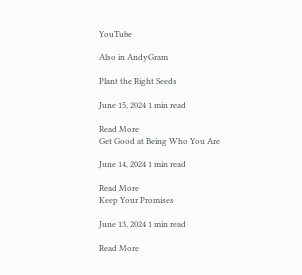YouTube

Also in AndyGram

Plant the Right Seeds

June 15, 2024 1 min read

Read More
Get Good at Being Who You Are

June 14, 2024 1 min read

Read More
Keep Your Promises

June 13, 2024 1 min read

Read More